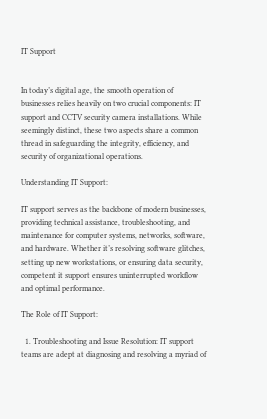IT Support


In today’s digital age, the smooth operation of businesses relies heavily on two crucial components: IT support and CCTV security camera installations. While seemingly distinct, these two aspects share a common thread in safeguarding the integrity, efficiency, and security of organizational operations.

Understanding IT Support:

IT support serves as the backbone of modern businesses, providing technical assistance, troubleshooting, and maintenance for computer systems, networks, software, and hardware. Whether it’s resolving software glitches, setting up new workstations, or ensuring data security, competent it support ensures uninterrupted workflow and optimal performance.

The Role of IT Support:

  1. Troubleshooting and Issue Resolution: IT support teams are adept at diagnosing and resolving a myriad of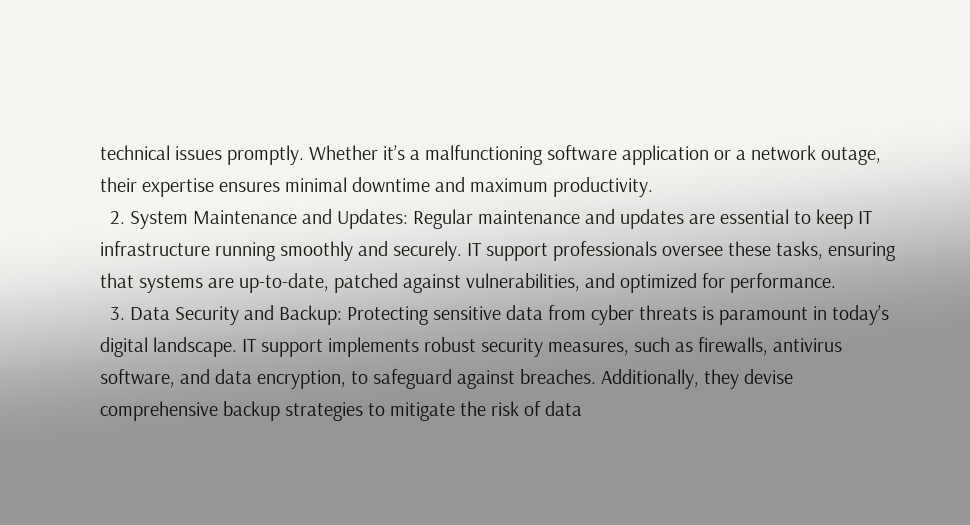technical issues promptly. Whether it’s a malfunctioning software application or a network outage, their expertise ensures minimal downtime and maximum productivity.
  2. System Maintenance and Updates: Regular maintenance and updates are essential to keep IT infrastructure running smoothly and securely. IT support professionals oversee these tasks, ensuring that systems are up-to-date, patched against vulnerabilities, and optimized for performance.
  3. Data Security and Backup: Protecting sensitive data from cyber threats is paramount in today’s digital landscape. IT support implements robust security measures, such as firewalls, antivirus software, and data encryption, to safeguard against breaches. Additionally, they devise comprehensive backup strategies to mitigate the risk of data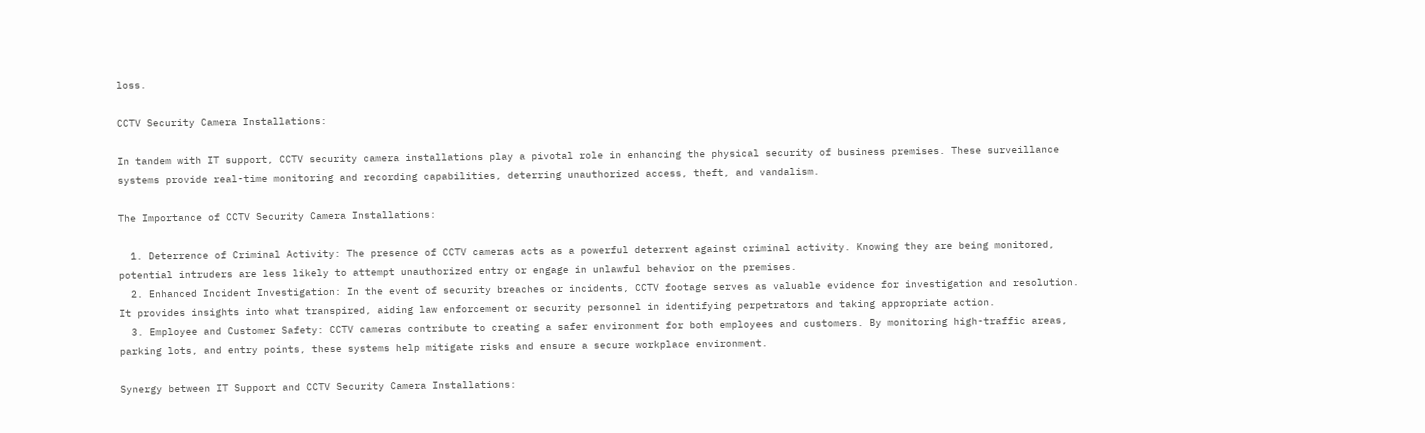loss.

CCTV Security Camera Installations:

In tandem with IT support, CCTV security camera installations play a pivotal role in enhancing the physical security of business premises. These surveillance systems provide real-time monitoring and recording capabilities, deterring unauthorized access, theft, and vandalism.

The Importance of CCTV Security Camera Installations:

  1. Deterrence of Criminal Activity: The presence of CCTV cameras acts as a powerful deterrent against criminal activity. Knowing they are being monitored, potential intruders are less likely to attempt unauthorized entry or engage in unlawful behavior on the premises.
  2. Enhanced Incident Investigation: In the event of security breaches or incidents, CCTV footage serves as valuable evidence for investigation and resolution. It provides insights into what transpired, aiding law enforcement or security personnel in identifying perpetrators and taking appropriate action.
  3. Employee and Customer Safety: CCTV cameras contribute to creating a safer environment for both employees and customers. By monitoring high-traffic areas, parking lots, and entry points, these systems help mitigate risks and ensure a secure workplace environment.

Synergy between IT Support and CCTV Security Camera Installations: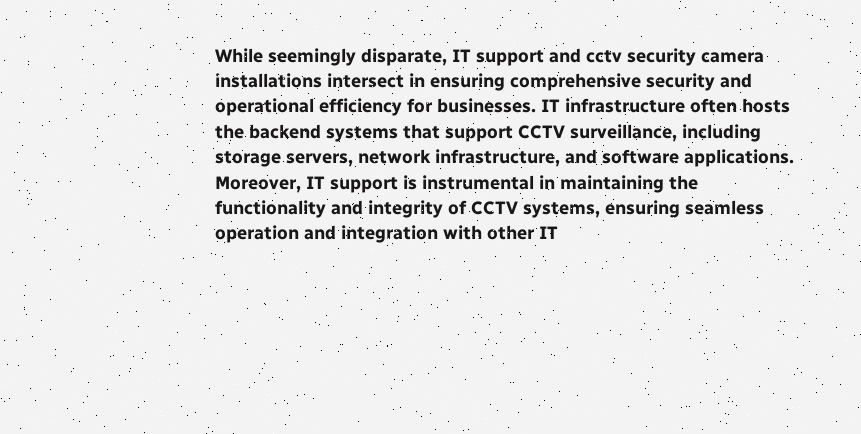While seemingly disparate, IT support and cctv security camera installations intersect in ensuring comprehensive security and operational efficiency for businesses. IT infrastructure often hosts the backend systems that support CCTV surveillance, including storage servers, network infrastructure, and software applications. Moreover, IT support is instrumental in maintaining the functionality and integrity of CCTV systems, ensuring seamless operation and integration with other IT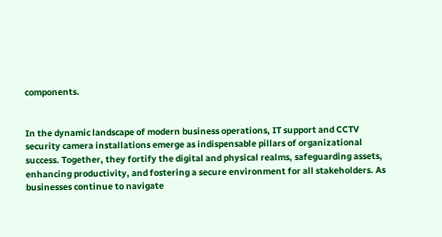components.


In the dynamic landscape of modern business operations, IT support and CCTV security camera installations emerge as indispensable pillars of organizational success. Together, they fortify the digital and physical realms, safeguarding assets, enhancing productivity, and fostering a secure environment for all stakeholders. As businesses continue to navigate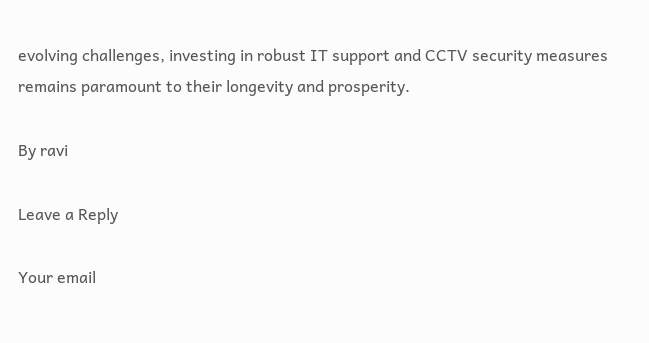evolving challenges, investing in robust IT support and CCTV security measures remains paramount to their longevity and prosperity.

By ravi

Leave a Reply

Your email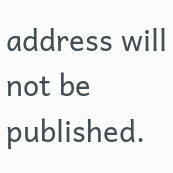address will not be published.